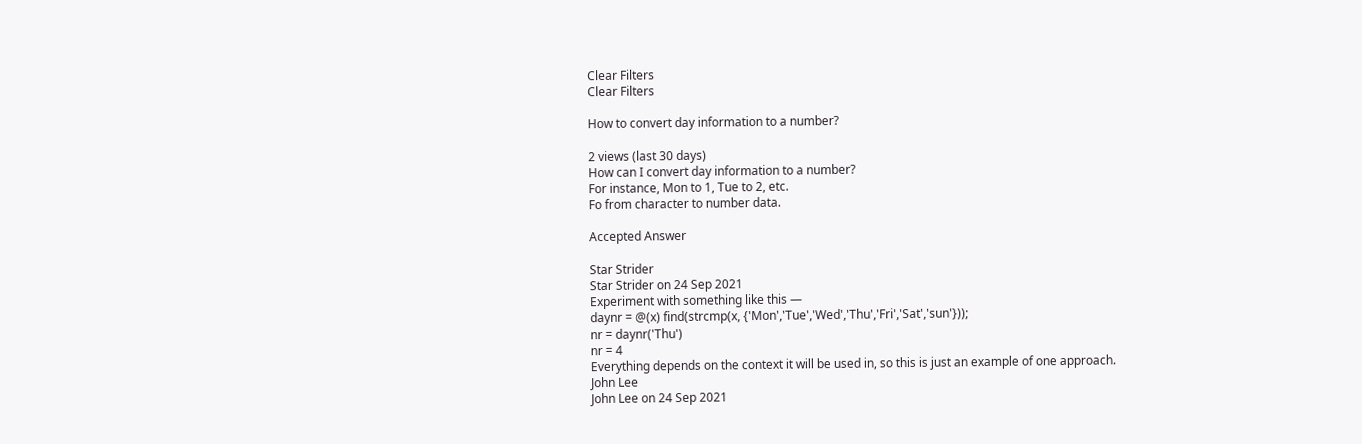Clear Filters
Clear Filters

How to convert day information to a number?

2 views (last 30 days)
How can I convert day information to a number?
For instance, Mon to 1, Tue to 2, etc.
Fo from character to number data.

Accepted Answer

Star Strider
Star Strider on 24 Sep 2021
Experiment with something like this —
daynr = @(x) find(strcmp(x, {'Mon','Tue','Wed','Thu','Fri','Sat','sun'}));
nr = daynr('Thu')
nr = 4
Everything depends on the context it will be used in, so this is just an example of one approach.
John Lee
John Lee on 24 Sep 2021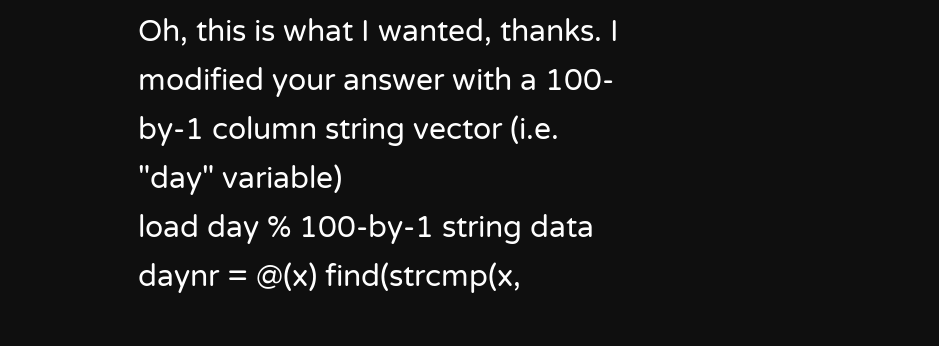Oh, this is what I wanted, thanks. I modified your answer with a 100-by-1 column string vector (i.e. "day" variable)
load day % 100-by-1 string data
daynr = @(x) find(strcmp(x,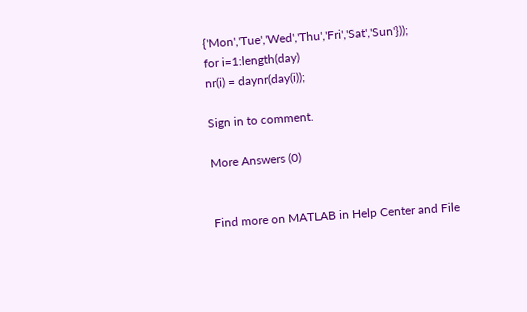{'Mon','Tue','Wed','Thu','Fri','Sat','Sun'}));
for i=1:length(day)
nr(i) = daynr(day(i));

Sign in to comment.

More Answers (0)


Find more on MATLAB in Help Center and File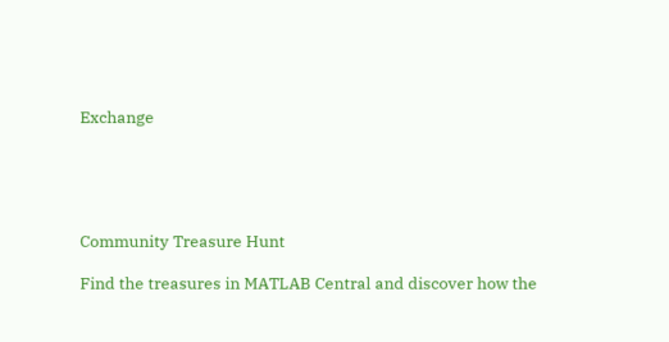Exchange





Community Treasure Hunt

Find the treasures in MATLAB Central and discover how the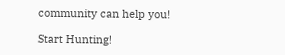community can help you!

Start Hunting!